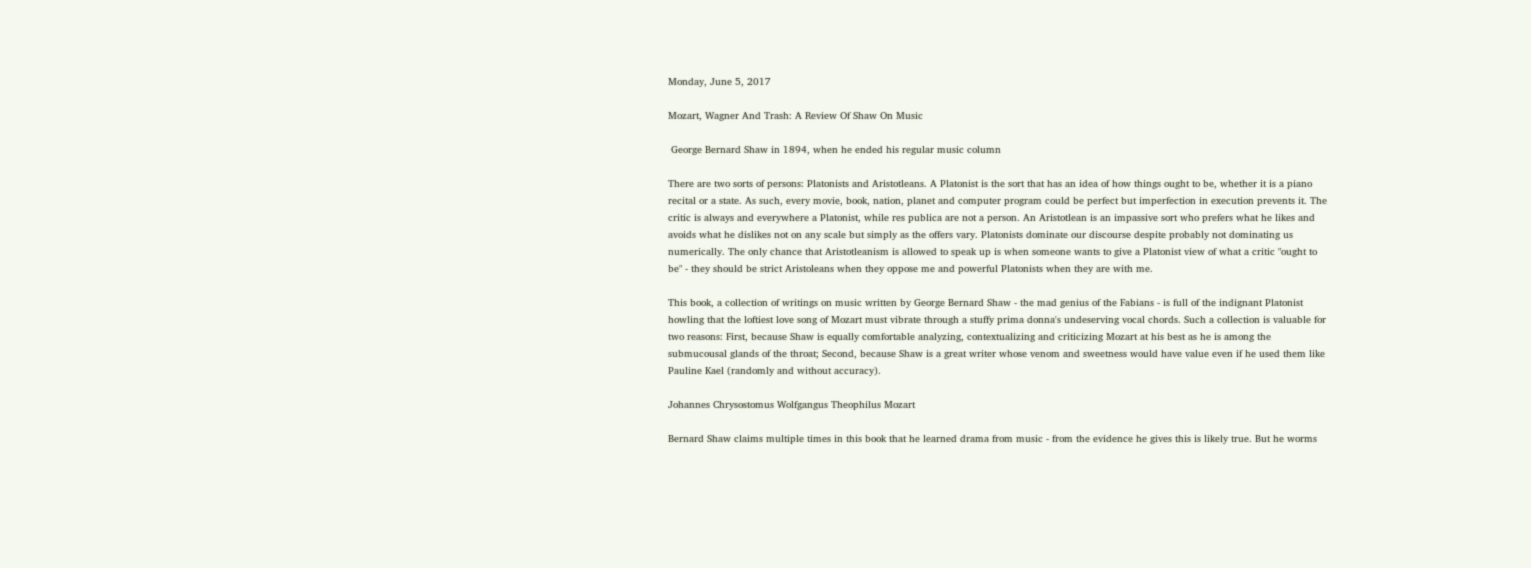Monday, June 5, 2017

Mozart, Wagner And Trash: A Review Of Shaw On Music

 George Bernard Shaw in 1894, when he ended his regular music column

There are two sorts of persons: Platonists and Aristotleans. A Platonist is the sort that has an idea of how things ought to be, whether it is a piano recital or a state. As such, every movie, book, nation, planet and computer program could be perfect but imperfection in execution prevents it. The critic is always and everywhere a Platonist, while res publica are not a person. An Aristotlean is an impassive sort who prefers what he likes and avoids what he dislikes not on any scale but simply as the offers vary. Platonists dominate our discourse despite probably not dominating us numerically. The only chance that Aristotleanism is allowed to speak up is when someone wants to give a Platonist view of what a critic "ought to be" - they should be strict Aristoleans when they oppose me and powerful Platonists when they are with me.

This book, a collection of writings on music written by George Bernard Shaw - the mad genius of the Fabians - is full of the indignant Platonist howling that the loftiest love song of Mozart must vibrate through a stuffy prima donna's undeserving vocal chords. Such a collection is valuable for two reasons: First, because Shaw is equally comfortable analyzing, contextualizing and criticizing Mozart at his best as he is among the submucousal glands of the throat; Second, because Shaw is a great writer whose venom and sweetness would have value even if he used them like Pauline Kael (randomly and without accuracy).

Johannes Chrysostomus Wolfgangus Theophilus Mozart

Bernard Shaw claims multiple times in this book that he learned drama from music - from the evidence he gives this is likely true. But he worms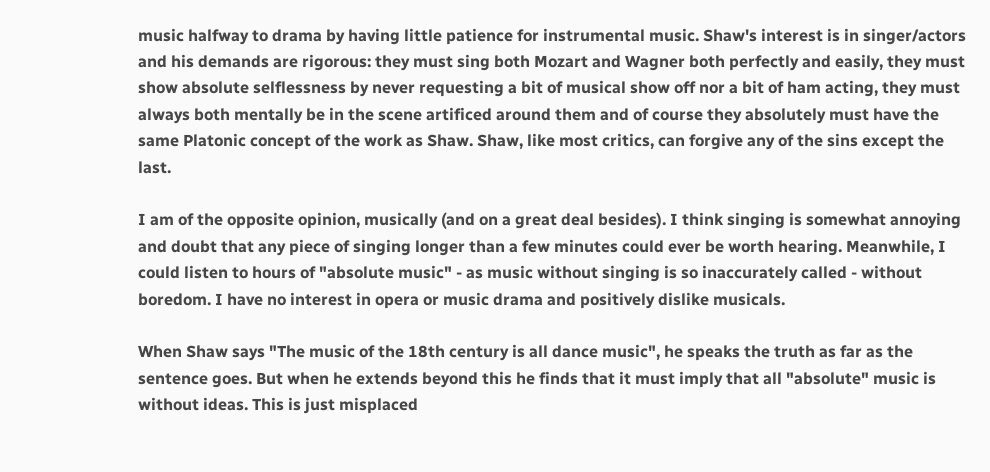music halfway to drama by having little patience for instrumental music. Shaw's interest is in singer/actors and his demands are rigorous: they must sing both Mozart and Wagner both perfectly and easily, they must show absolute selflessness by never requesting a bit of musical show off nor a bit of ham acting, they must always both mentally be in the scene artificed around them and of course they absolutely must have the same Platonic concept of the work as Shaw. Shaw, like most critics, can forgive any of the sins except the last.

I am of the opposite opinion, musically (and on a great deal besides). I think singing is somewhat annoying and doubt that any piece of singing longer than a few minutes could ever be worth hearing. Meanwhile, I could listen to hours of "absolute music" - as music without singing is so inaccurately called - without boredom. I have no interest in opera or music drama and positively dislike musicals.

When Shaw says "The music of the 18th century is all dance music", he speaks the truth as far as the sentence goes. But when he extends beyond this he finds that it must imply that all "absolute" music is without ideas. This is just misplaced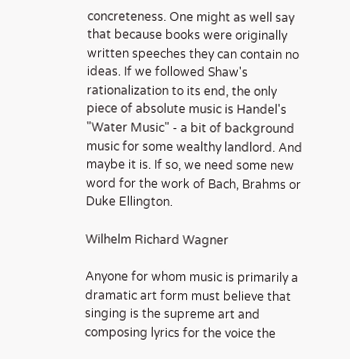concreteness. One might as well say that because books were originally written speeches they can contain no ideas. If we followed Shaw's rationalization to its end, the only piece of absolute music is Handel's "Water Music" - a bit of background music for some wealthy landlord. And maybe it is. If so, we need some new word for the work of Bach, Brahms or Duke Ellington.

Wilhelm Richard Wagner

Anyone for whom music is primarily a dramatic art form must believe that singing is the supreme art and composing lyrics for the voice the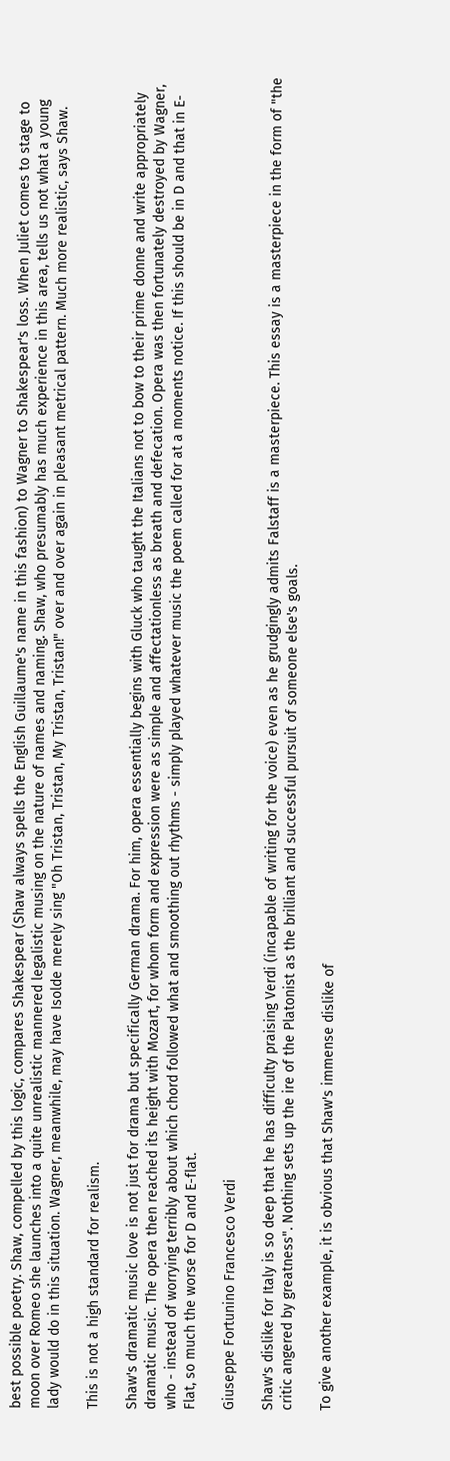best possible poetry. Shaw, compelled by this logic, compares Shakespear (Shaw always spells the English Guillaume's name in this fashion) to Wagner to Shakespear's loss. When Juliet comes to stage to moon over Romeo she launches into a quite unrealistic mannered legalistic musing on the nature of names and naming. Shaw, who presumably has much experience in this area, tells us not what a young lady would do in this situation. Wagner, meanwhile, may have Isolde merely sing "Oh Tristan, Tristan, My Tristan, Tristan!" over and over again in pleasant metrical pattern. Much more realistic, says Shaw.

This is not a high standard for realism.

Shaw's dramatic music love is not just for drama but specifically German drama. For him, opera essentially begins with Gluck who taught the Italians not to bow to their prime donne and write appropriately dramatic music. The opera then reached its height with Mozart, for whom form and expression were as simple and affectationless as breath and defecation. Opera was then fortunately destroyed by Wagner, who - instead of worrying terribly about which chord followed what and smoothing out rhythms - simply played whatever music the poem called for at a moments notice. If this should be in D and that in E-Flat, so much the worse for D and E-flat.

Giuseppe Fortunino Francesco Verdi

Shaw's dislike for Italy is so deep that he has difficulty praising Verdi (incapable of writing for the voice) even as he grudgingly admits Falstaff is a masterpiece. This essay is a masterpiece in the form of "the critic angered by greatness". Nothing sets up the ire of the Platonist as the brilliant and successful pursuit of someone else's goals.

To give another example, it is obvious that Shaw's immense dislike of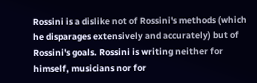Rossini is a dislike not of Rossini's methods (which he disparages extensively and accurately) but of Rossini's goals. Rossini is writing neither for himself, musicians nor for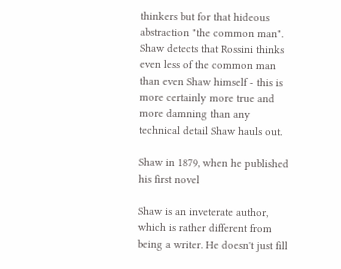thinkers but for that hideous abstraction "the common man". Shaw detects that Rossini thinks even less of the common man than even Shaw himself - this is more certainly more true and more damning than any technical detail Shaw hauls out.

Shaw in 1879, when he published his first novel

Shaw is an inveterate author, which is rather different from being a writer. He doesn't just fill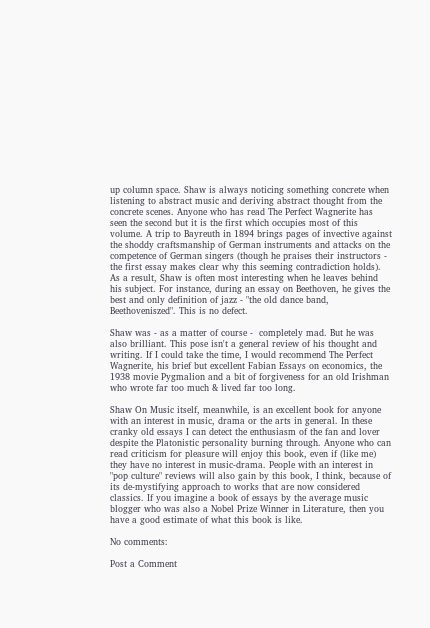up column space. Shaw is always noticing something concrete when listening to abstract music and deriving abstract thought from the concrete scenes. Anyone who has read The Perfect Wagnerite has seen the second but it is the first which occupies most of this volume. A trip to Bayreuth in 1894 brings pages of invective against the shoddy craftsmanship of German instruments and attacks on the competence of German singers (though he praises their instructors - the first essay makes clear why this seeming contradiction holds). As a result, Shaw is often most interesting when he leaves behind his subject. For instance, during an essay on Beethoven, he gives the best and only definition of jazz - "the old dance band, Beethoveniszed". This is no defect.

Shaw was - as a matter of course -  completely mad. But he was also brilliant. This pose isn't a general review of his thought and writing. If I could take the time, I would recommend The Perfect Wagnerite, his brief but excellent Fabian Essays on economics, the 1938 movie Pygmalion and a bit of forgiveness for an old Irishman who wrote far too much & lived far too long.

Shaw On Music itself, meanwhile, is an excellent book for anyone with an interest in music, drama or the arts in general. In these cranky old essays I can detect the enthusiasm of the fan and lover despite the Platonistic personality burning through. Anyone who can read criticism for pleasure will enjoy this book, even if (like me) they have no interest in music-drama. People with an interest in "pop culture" reviews will also gain by this book, I think, because of its de-mystifying approach to works that are now considered classics. If you imagine a book of essays by the average music blogger who was also a Nobel Prize Winner in Literature, then you have a good estimate of what this book is like.

No comments:

Post a Comment